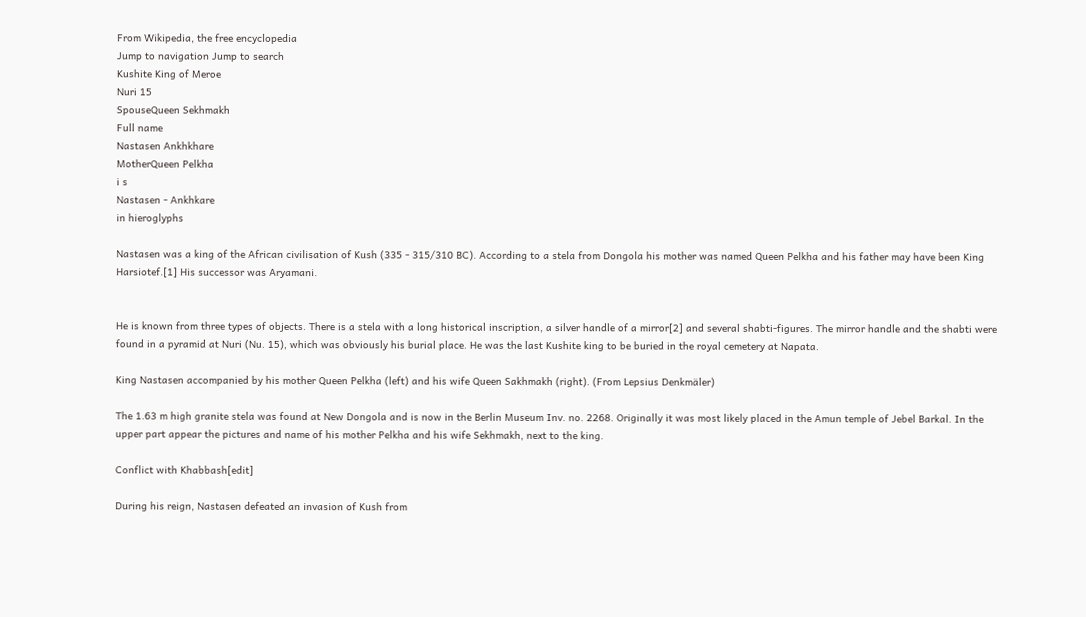From Wikipedia, the free encyclopedia
Jump to navigation Jump to search
Kushite King of Meroe
Nuri 15
SpouseQueen Sekhmakh
Full name
Nastasen Ankhkhare
MotherQueen Pelkha
i s
Nastasen - Ankhkare
in hieroglyphs

Nastasen was a king of the African civilisation of Kush (335 - 315/310 BC). According to a stela from Dongola his mother was named Queen Pelkha and his father may have been King Harsiotef.[1] His successor was Aryamani.


He is known from three types of objects. There is a stela with a long historical inscription, a silver handle of a mirror[2] and several shabti-figures. The mirror handle and the shabti were found in a pyramid at Nuri (Nu. 15), which was obviously his burial place. He was the last Kushite king to be buried in the royal cemetery at Napata.

King Nastasen accompanied by his mother Queen Pelkha (left) and his wife Queen Sakhmakh (right). (From Lepsius Denkmäler)

The 1.63 m high granite stela was found at New Dongola and is now in the Berlin Museum Inv. no. 2268. Originally it was most likely placed in the Amun temple of Jebel Barkal. In the upper part appear the pictures and name of his mother Pelkha and his wife Sekhmakh, next to the king.

Conflict with Khabbash[edit]

During his reign, Nastasen defeated an invasion of Kush from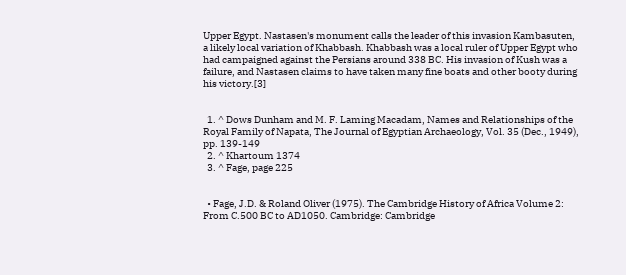Upper Egypt. Nastasen's monument calls the leader of this invasion Kambasuten, a likely local variation of Khabbash. Khabbash was a local ruler of Upper Egypt who had campaigned against the Persians around 338 BC. His invasion of Kush was a failure, and Nastasen claims to have taken many fine boats and other booty during his victory.[3]


  1. ^ Dows Dunham and M. F. Laming Macadam, Names and Relationships of the Royal Family of Napata, The Journal of Egyptian Archaeology, Vol. 35 (Dec., 1949), pp. 139-149
  2. ^ Khartoum 1374
  3. ^ Fage, page 225


  • Fage, J.D. & Roland Oliver (1975). The Cambridge History of Africa Volume 2: From C.500 BC to AD1050. Cambridge: Cambridge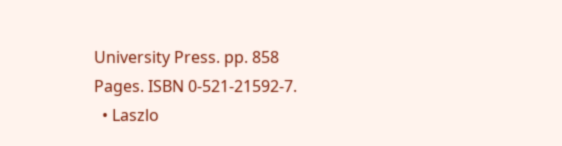University Press. pp. 858 Pages. ISBN 0-521-21592-7.
  • Laszlo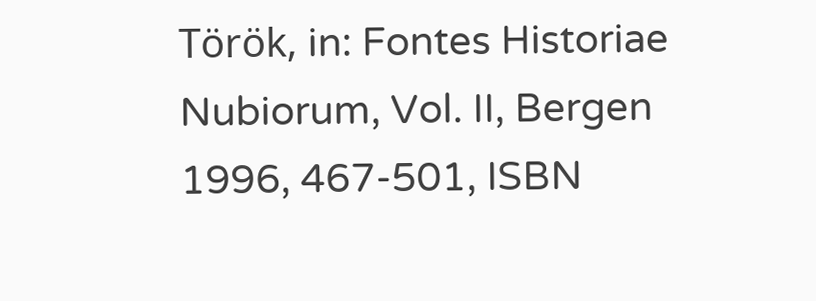Török, in: Fontes Historiae Nubiorum, Vol. II, Bergen 1996, 467-501, ISBN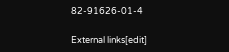82-91626-01-4

External links[edit]